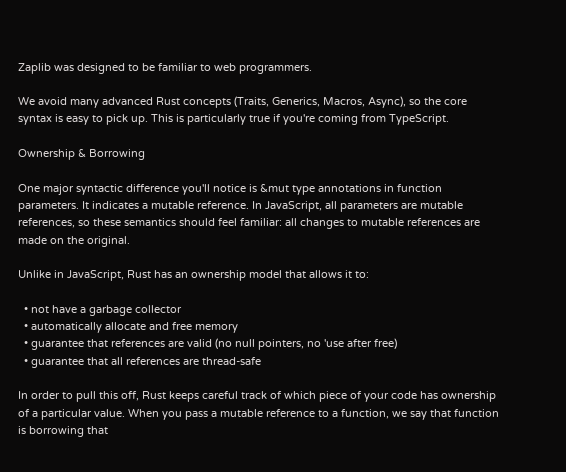Zaplib was designed to be familiar to web programmers.

We avoid many advanced Rust concepts (Traits, Generics, Macros, Async), so the core syntax is easy to pick up. This is particularly true if you're coming from TypeScript.

Ownership & Borrowing

One major syntactic difference you'll notice is &mut type annotations in function parameters. It indicates a mutable reference. In JavaScript, all parameters are mutable references, so these semantics should feel familiar: all changes to mutable references are made on the original.

Unlike in JavaScript, Rust has an ownership model that allows it to:

  • not have a garbage collector
  • automatically allocate and free memory
  • guarantee that references are valid (no null pointers, no 'use after free)
  • guarantee that all references are thread-safe

In order to pull this off, Rust keeps careful track of which piece of your code has ownership of a particular value. When you pass a mutable reference to a function, we say that function is borrowing that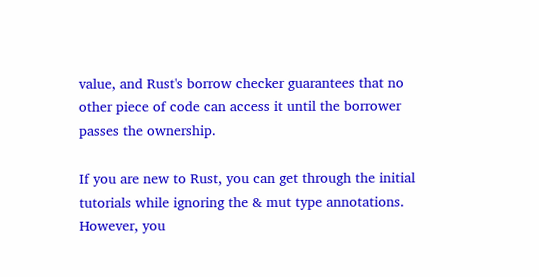value, and Rust's borrow checker guarantees that no other piece of code can access it until the borrower passes the ownership.

If you are new to Rust, you can get through the initial tutorials while ignoring the & mut type annotations. However, you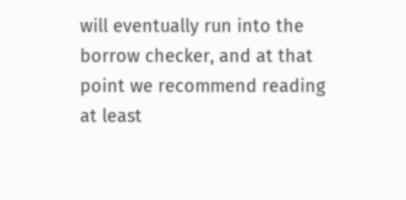will eventually run into the borrow checker, and at that point we recommend reading at least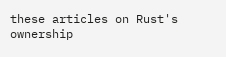these articles on Rust's ownership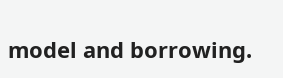model and borrowing.